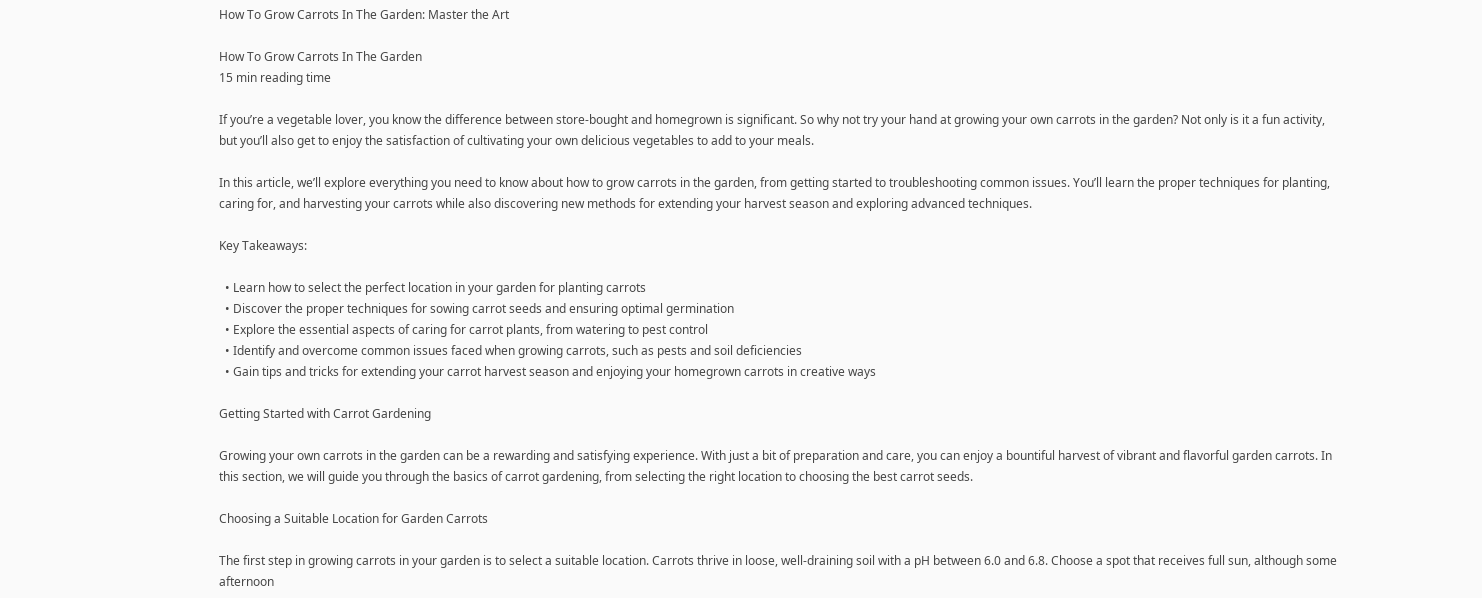How To Grow Carrots In The Garden: Master the Art

How To Grow Carrots In The Garden
15 min reading time

If you’re a vegetable lover, you know the difference between store-bought and homegrown is significant. So why not try your hand at growing your own carrots in the garden? Not only is it a fun activity, but you’ll also get to enjoy the satisfaction of cultivating your own delicious vegetables to add to your meals.

In this article, we’ll explore everything you need to know about how to grow carrots in the garden, from getting started to troubleshooting common issues. You’ll learn the proper techniques for planting, caring for, and harvesting your carrots while also discovering new methods for extending your harvest season and exploring advanced techniques.

Key Takeaways:

  • Learn how to select the perfect location in your garden for planting carrots
  • Discover the proper techniques for sowing carrot seeds and ensuring optimal germination
  • Explore the essential aspects of caring for carrot plants, from watering to pest control
  • Identify and overcome common issues faced when growing carrots, such as pests and soil deficiencies
  • Gain tips and tricks for extending your carrot harvest season and enjoying your homegrown carrots in creative ways

Getting Started with Carrot Gardening

Growing your own carrots in the garden can be a rewarding and satisfying experience. With just a bit of preparation and care, you can enjoy a bountiful harvest of vibrant and flavorful garden carrots. In this section, we will guide you through the basics of carrot gardening, from selecting the right location to choosing the best carrot seeds.

Choosing a Suitable Location for Garden Carrots

The first step in growing carrots in your garden is to select a suitable location. Carrots thrive in loose, well-draining soil with a pH between 6.0 and 6.8. Choose a spot that receives full sun, although some afternoon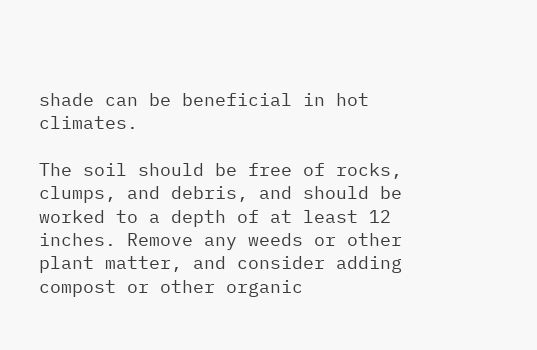shade can be beneficial in hot climates.

The soil should be free of rocks, clumps, and debris, and should be worked to a depth of at least 12 inches. Remove any weeds or other plant matter, and consider adding compost or other organic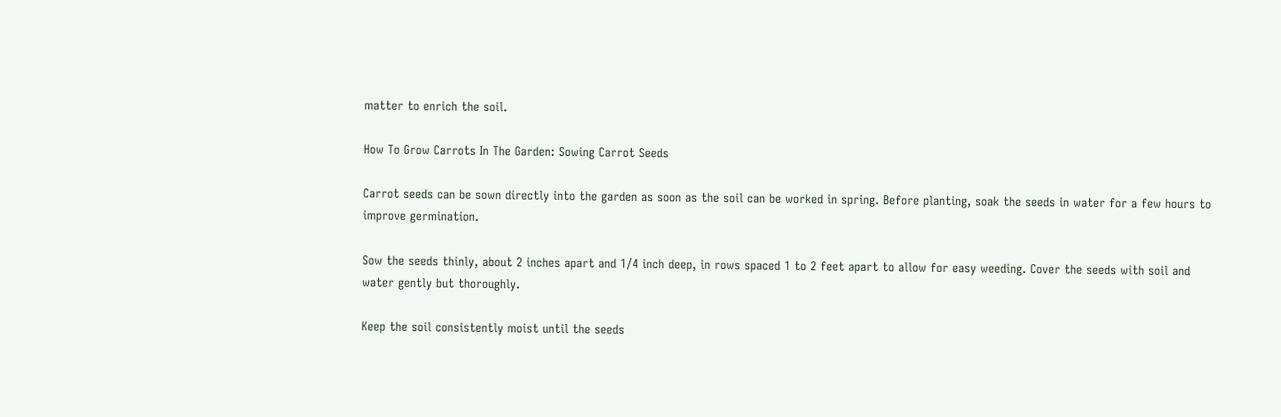matter to enrich the soil.

How To Grow Carrots In The Garden: Sowing Carrot Seeds

Carrot seeds can be sown directly into the garden as soon as the soil can be worked in spring. Before planting, soak the seeds in water for a few hours to improve germination.

Sow the seeds thinly, about 2 inches apart and 1/4 inch deep, in rows spaced 1 to 2 feet apart to allow for easy weeding. Cover the seeds with soil and water gently but thoroughly.

Keep the soil consistently moist until the seeds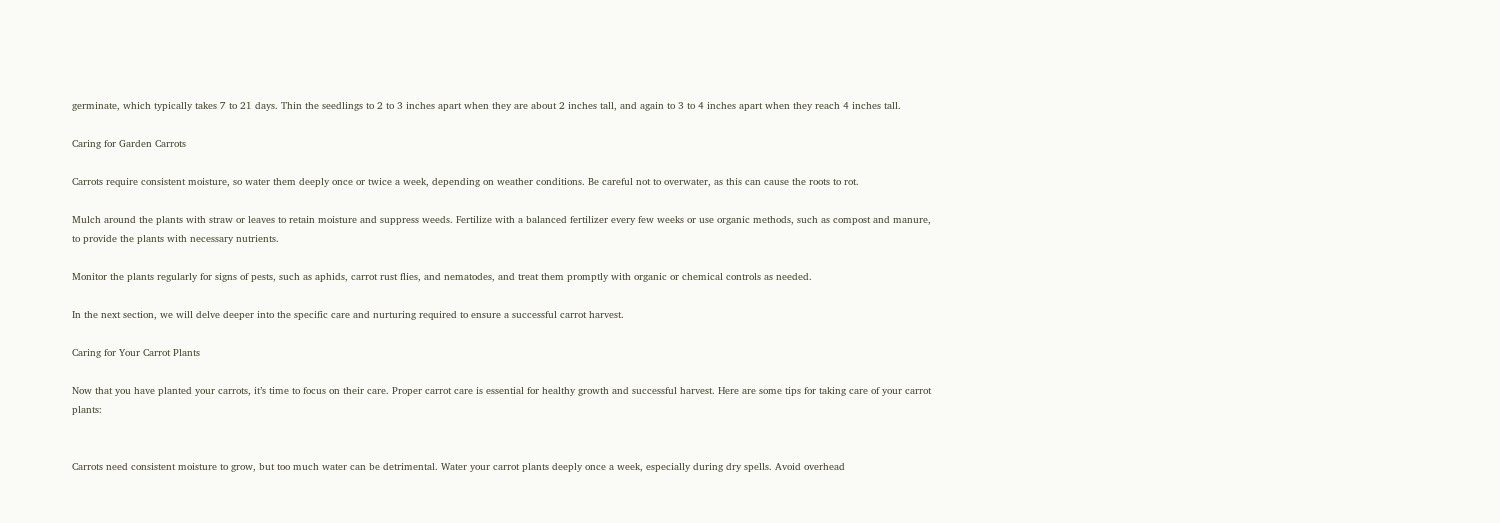germinate, which typically takes 7 to 21 days. Thin the seedlings to 2 to 3 inches apart when they are about 2 inches tall, and again to 3 to 4 inches apart when they reach 4 inches tall.

Caring for Garden Carrots

Carrots require consistent moisture, so water them deeply once or twice a week, depending on weather conditions. Be careful not to overwater, as this can cause the roots to rot.

Mulch around the plants with straw or leaves to retain moisture and suppress weeds. Fertilize with a balanced fertilizer every few weeks or use organic methods, such as compost and manure, to provide the plants with necessary nutrients.

Monitor the plants regularly for signs of pests, such as aphids, carrot rust flies, and nematodes, and treat them promptly with organic or chemical controls as needed.

In the next section, we will delve deeper into the specific care and nurturing required to ensure a successful carrot harvest.

Caring for Your Carrot Plants

Now that you have planted your carrots, it’s time to focus on their care. Proper carrot care is essential for healthy growth and successful harvest. Here are some tips for taking care of your carrot plants:


Carrots need consistent moisture to grow, but too much water can be detrimental. Water your carrot plants deeply once a week, especially during dry spells. Avoid overhead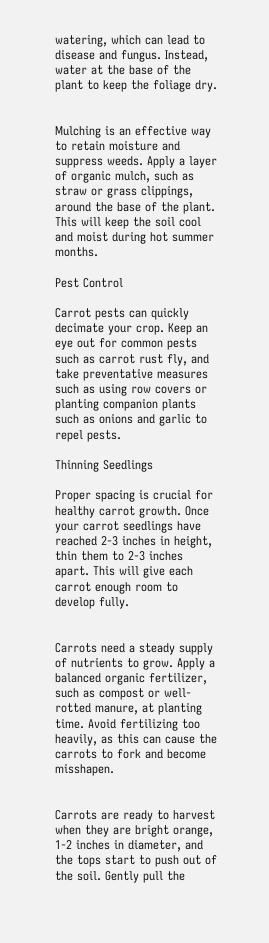watering, which can lead to disease and fungus. Instead, water at the base of the plant to keep the foliage dry.


Mulching is an effective way to retain moisture and suppress weeds. Apply a layer of organic mulch, such as straw or grass clippings, around the base of the plant. This will keep the soil cool and moist during hot summer months.

Pest Control

Carrot pests can quickly decimate your crop. Keep an eye out for common pests such as carrot rust fly, and take preventative measures such as using row covers or planting companion plants such as onions and garlic to repel pests.

Thinning Seedlings

Proper spacing is crucial for healthy carrot growth. Once your carrot seedlings have reached 2-3 inches in height, thin them to 2-3 inches apart. This will give each carrot enough room to develop fully.


Carrots need a steady supply of nutrients to grow. Apply a balanced organic fertilizer, such as compost or well-rotted manure, at planting time. Avoid fertilizing too heavily, as this can cause the carrots to fork and become misshapen.


Carrots are ready to harvest when they are bright orange, 1-2 inches in diameter, and the tops start to push out of the soil. Gently pull the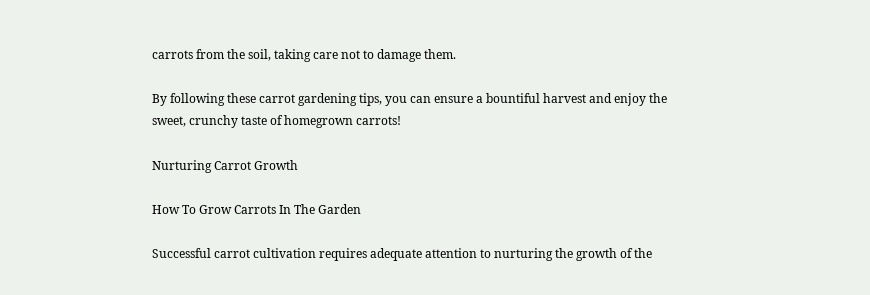carrots from the soil, taking care not to damage them.

By following these carrot gardening tips, you can ensure a bountiful harvest and enjoy the sweet, crunchy taste of homegrown carrots!

Nurturing Carrot Growth

How To Grow Carrots In The Garden

Successful carrot cultivation requires adequate attention to nurturing the growth of the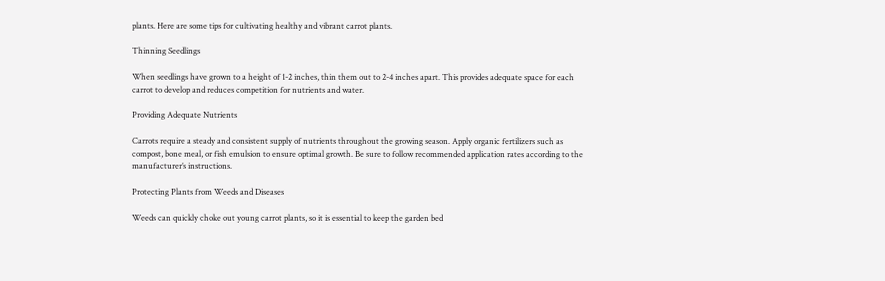plants. Here are some tips for cultivating healthy and vibrant carrot plants.

Thinning Seedlings

When seedlings have grown to a height of 1-2 inches, thin them out to 2-4 inches apart. This provides adequate space for each carrot to develop and reduces competition for nutrients and water.

Providing Adequate Nutrients

Carrots require a steady and consistent supply of nutrients throughout the growing season. Apply organic fertilizers such as compost, bone meal, or fish emulsion to ensure optimal growth. Be sure to follow recommended application rates according to the manufacturer’s instructions.

Protecting Plants from Weeds and Diseases

Weeds can quickly choke out young carrot plants, so it is essential to keep the garden bed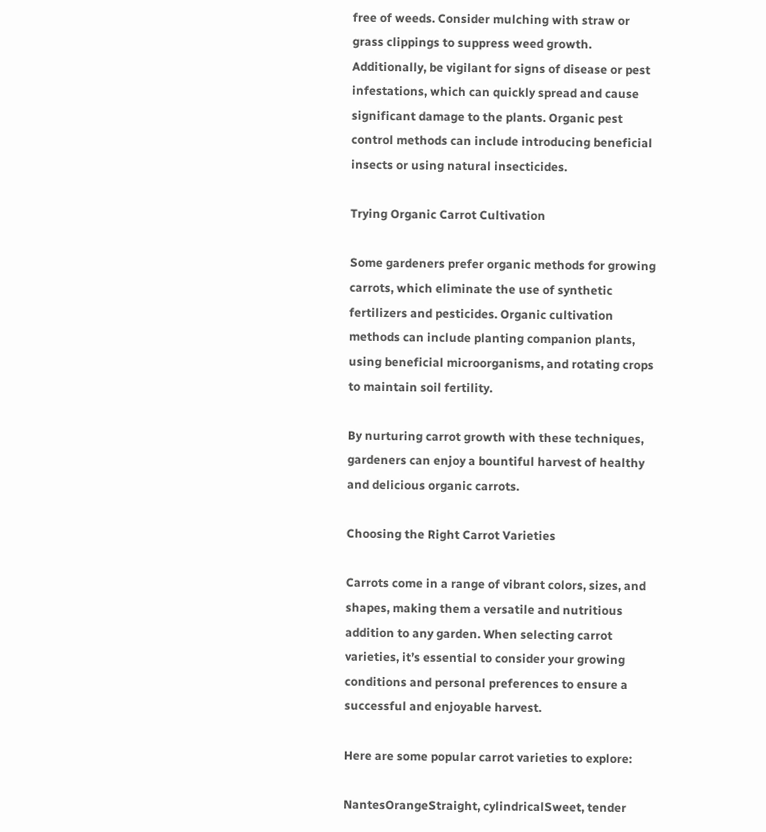free of weeds. Consider mulching with straw or grass clippings to suppress weed growth. Additionally, be vigilant for signs of disease or pest infestations, which can quickly spread and cause significant damage to the plants. Organic pest control methods can include introducing beneficial insects or using natural insecticides.

Trying Organic Carrot Cultivation

Some gardeners prefer organic methods for growing carrots, which eliminate the use of synthetic fertilizers and pesticides. Organic cultivation methods can include planting companion plants, using beneficial microorganisms, and rotating crops to maintain soil fertility.

By nurturing carrot growth with these techniques, gardeners can enjoy a bountiful harvest of healthy and delicious organic carrots.

Choosing the Right Carrot Varieties

Carrots come in a range of vibrant colors, sizes, and shapes, making them a versatile and nutritious addition to any garden. When selecting carrot varieties, it’s essential to consider your growing conditions and personal preferences to ensure a successful and enjoyable harvest.

Here are some popular carrot varieties to explore:

NantesOrangeStraight, cylindricalSweet, tender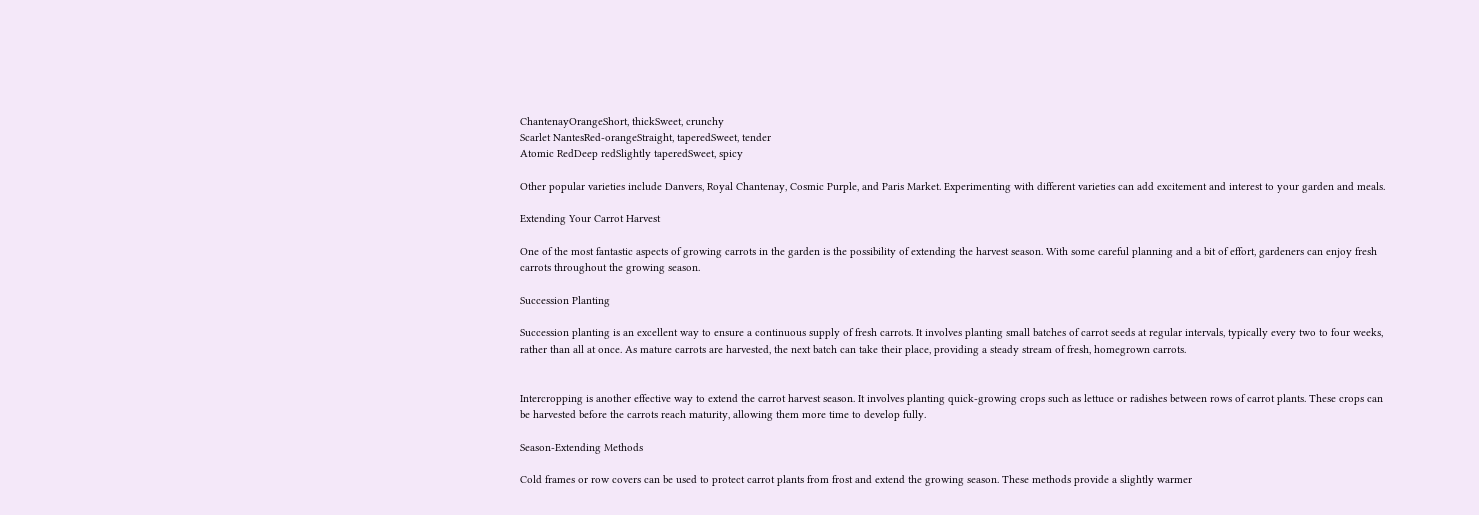ChantenayOrangeShort, thickSweet, crunchy
Scarlet NantesRed-orangeStraight, taperedSweet, tender
Atomic RedDeep redSlightly taperedSweet, spicy

Other popular varieties include Danvers, Royal Chantenay, Cosmic Purple, and Paris Market. Experimenting with different varieties can add excitement and interest to your garden and meals.

Extending Your Carrot Harvest

One of the most fantastic aspects of growing carrots in the garden is the possibility of extending the harvest season. With some careful planning and a bit of effort, gardeners can enjoy fresh carrots throughout the growing season.

Succession Planting

Succession planting is an excellent way to ensure a continuous supply of fresh carrots. It involves planting small batches of carrot seeds at regular intervals, typically every two to four weeks, rather than all at once. As mature carrots are harvested, the next batch can take their place, providing a steady stream of fresh, homegrown carrots.


Intercropping is another effective way to extend the carrot harvest season. It involves planting quick-growing crops such as lettuce or radishes between rows of carrot plants. These crops can be harvested before the carrots reach maturity, allowing them more time to develop fully.

Season-Extending Methods

Cold frames or row covers can be used to protect carrot plants from frost and extend the growing season. These methods provide a slightly warmer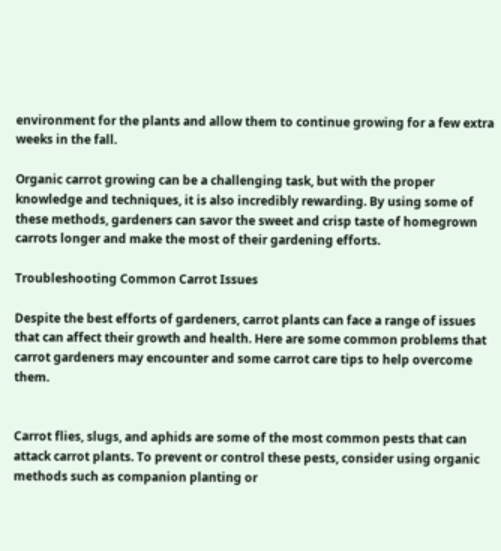environment for the plants and allow them to continue growing for a few extra weeks in the fall.

Organic carrot growing can be a challenging task, but with the proper knowledge and techniques, it is also incredibly rewarding. By using some of these methods, gardeners can savor the sweet and crisp taste of homegrown carrots longer and make the most of their gardening efforts.

Troubleshooting Common Carrot Issues

Despite the best efforts of gardeners, carrot plants can face a range of issues that can affect their growth and health. Here are some common problems that carrot gardeners may encounter and some carrot care tips to help overcome them.


Carrot flies, slugs, and aphids are some of the most common pests that can attack carrot plants. To prevent or control these pests, consider using organic methods such as companion planting or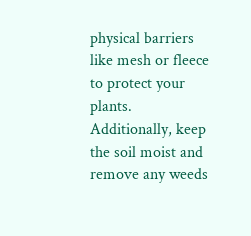physical barriers like mesh or fleece to protect your plants. Additionally, keep the soil moist and remove any weeds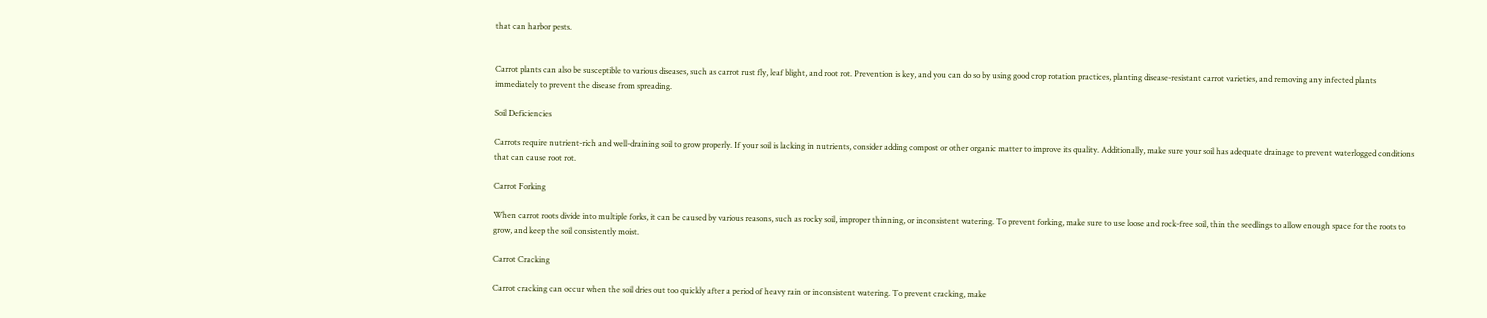that can harbor pests.


Carrot plants can also be susceptible to various diseases, such as carrot rust fly, leaf blight, and root rot. Prevention is key, and you can do so by using good crop rotation practices, planting disease-resistant carrot varieties, and removing any infected plants immediately to prevent the disease from spreading.

Soil Deficiencies

Carrots require nutrient-rich and well-draining soil to grow properly. If your soil is lacking in nutrients, consider adding compost or other organic matter to improve its quality. Additionally, make sure your soil has adequate drainage to prevent waterlogged conditions that can cause root rot.

Carrot Forking

When carrot roots divide into multiple forks, it can be caused by various reasons, such as rocky soil, improper thinning, or inconsistent watering. To prevent forking, make sure to use loose and rock-free soil, thin the seedlings to allow enough space for the roots to grow, and keep the soil consistently moist.

Carrot Cracking

Carrot cracking can occur when the soil dries out too quickly after a period of heavy rain or inconsistent watering. To prevent cracking, make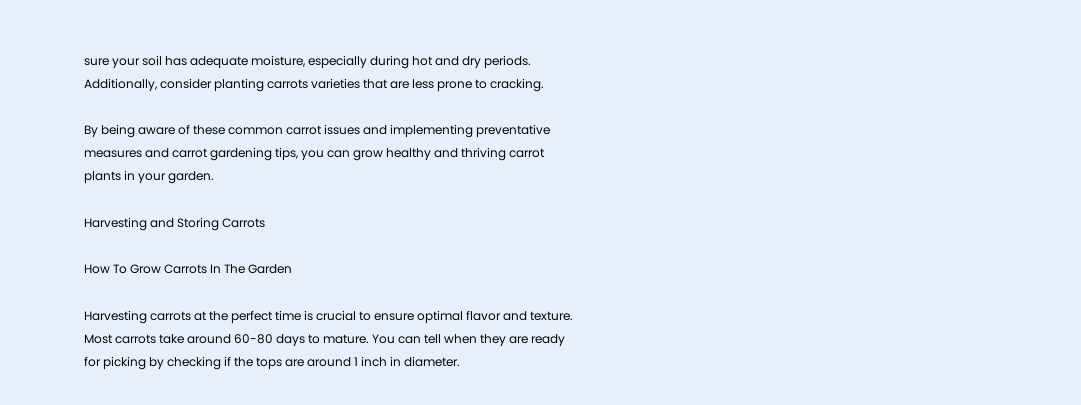sure your soil has adequate moisture, especially during hot and dry periods. Additionally, consider planting carrots varieties that are less prone to cracking.

By being aware of these common carrot issues and implementing preventative measures and carrot gardening tips, you can grow healthy and thriving carrot plants in your garden.

Harvesting and Storing Carrots

How To Grow Carrots In The Garden

Harvesting carrots at the perfect time is crucial to ensure optimal flavor and texture. Most carrots take around 60-80 days to mature. You can tell when they are ready for picking by checking if the tops are around 1 inch in diameter.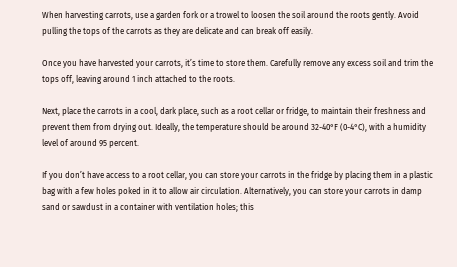When harvesting carrots, use a garden fork or a trowel to loosen the soil around the roots gently. Avoid pulling the tops of the carrots as they are delicate and can break off easily.

Once you have harvested your carrots, it’s time to store them. Carefully remove any excess soil and trim the tops off, leaving around 1 inch attached to the roots.

Next, place the carrots in a cool, dark place, such as a root cellar or fridge, to maintain their freshness and prevent them from drying out. Ideally, the temperature should be around 32-40°F (0-4°C), with a humidity level of around 95 percent.

If you don’t have access to a root cellar, you can store your carrots in the fridge by placing them in a plastic bag with a few holes poked in it to allow air circulation. Alternatively, you can store your carrots in damp sand or sawdust in a container with ventilation holes; this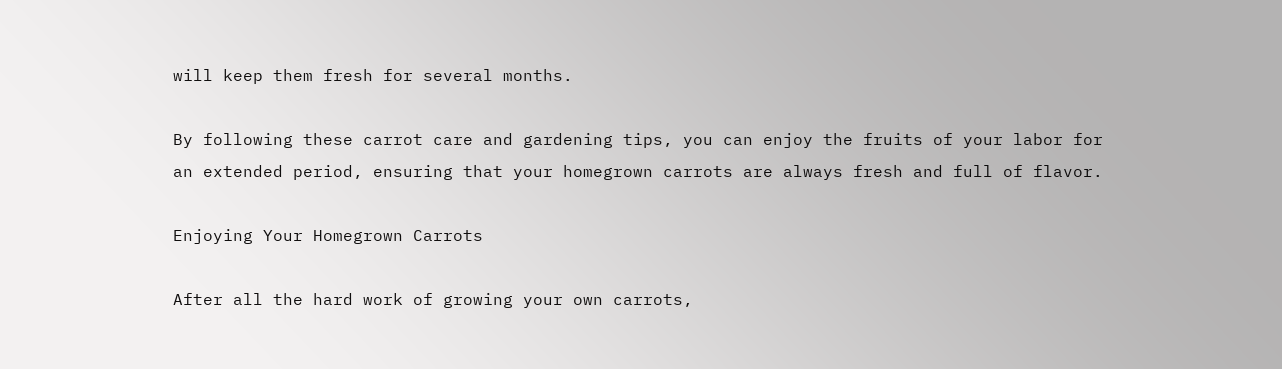will keep them fresh for several months.

By following these carrot care and gardening tips, you can enjoy the fruits of your labor for an extended period, ensuring that your homegrown carrots are always fresh and full of flavor.

Enjoying Your Homegrown Carrots

After all the hard work of growing your own carrots,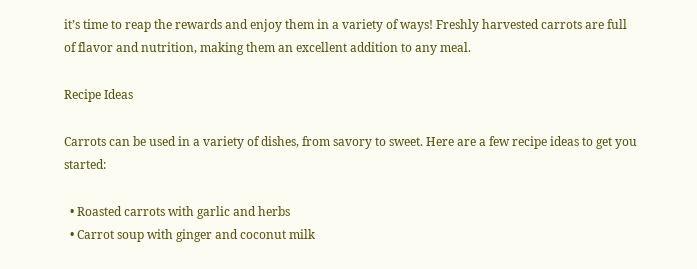it’s time to reap the rewards and enjoy them in a variety of ways! Freshly harvested carrots are full of flavor and nutrition, making them an excellent addition to any meal.

Recipe Ideas

Carrots can be used in a variety of dishes, from savory to sweet. Here are a few recipe ideas to get you started:

  • Roasted carrots with garlic and herbs
  • Carrot soup with ginger and coconut milk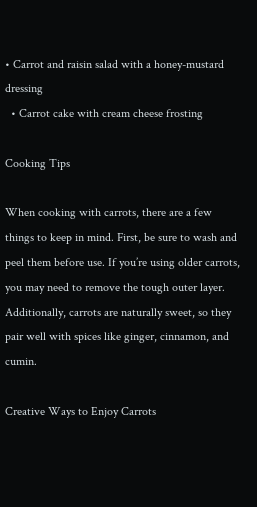• Carrot and raisin salad with a honey-mustard dressing
  • Carrot cake with cream cheese frosting

Cooking Tips

When cooking with carrots, there are a few things to keep in mind. First, be sure to wash and peel them before use. If you’re using older carrots, you may need to remove the tough outer layer. Additionally, carrots are naturally sweet, so they pair well with spices like ginger, cinnamon, and cumin.

Creative Ways to Enjoy Carrots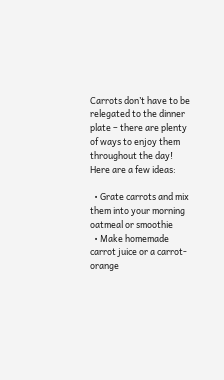Carrots don’t have to be relegated to the dinner plate – there are plenty of ways to enjoy them throughout the day! Here are a few ideas:

  • Grate carrots and mix them into your morning oatmeal or smoothie
  • Make homemade carrot juice or a carrot-orange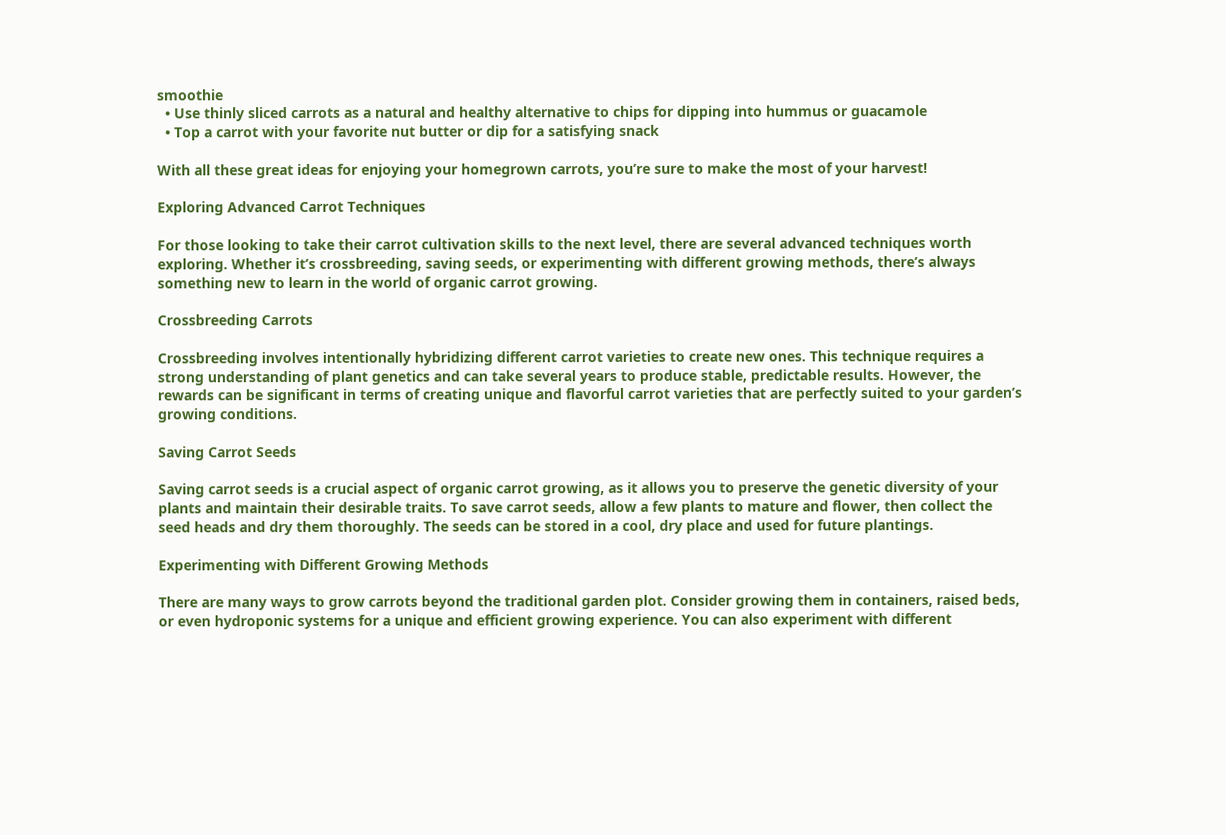smoothie
  • Use thinly sliced carrots as a natural and healthy alternative to chips for dipping into hummus or guacamole
  • Top a carrot with your favorite nut butter or dip for a satisfying snack

With all these great ideas for enjoying your homegrown carrots, you’re sure to make the most of your harvest!

Exploring Advanced Carrot Techniques

For those looking to take their carrot cultivation skills to the next level, there are several advanced techniques worth exploring. Whether it’s crossbreeding, saving seeds, or experimenting with different growing methods, there’s always something new to learn in the world of organic carrot growing.

Crossbreeding Carrots

Crossbreeding involves intentionally hybridizing different carrot varieties to create new ones. This technique requires a strong understanding of plant genetics and can take several years to produce stable, predictable results. However, the rewards can be significant in terms of creating unique and flavorful carrot varieties that are perfectly suited to your garden’s growing conditions.

Saving Carrot Seeds

Saving carrot seeds is a crucial aspect of organic carrot growing, as it allows you to preserve the genetic diversity of your plants and maintain their desirable traits. To save carrot seeds, allow a few plants to mature and flower, then collect the seed heads and dry them thoroughly. The seeds can be stored in a cool, dry place and used for future plantings.

Experimenting with Different Growing Methods

There are many ways to grow carrots beyond the traditional garden plot. Consider growing them in containers, raised beds, or even hydroponic systems for a unique and efficient growing experience. You can also experiment with different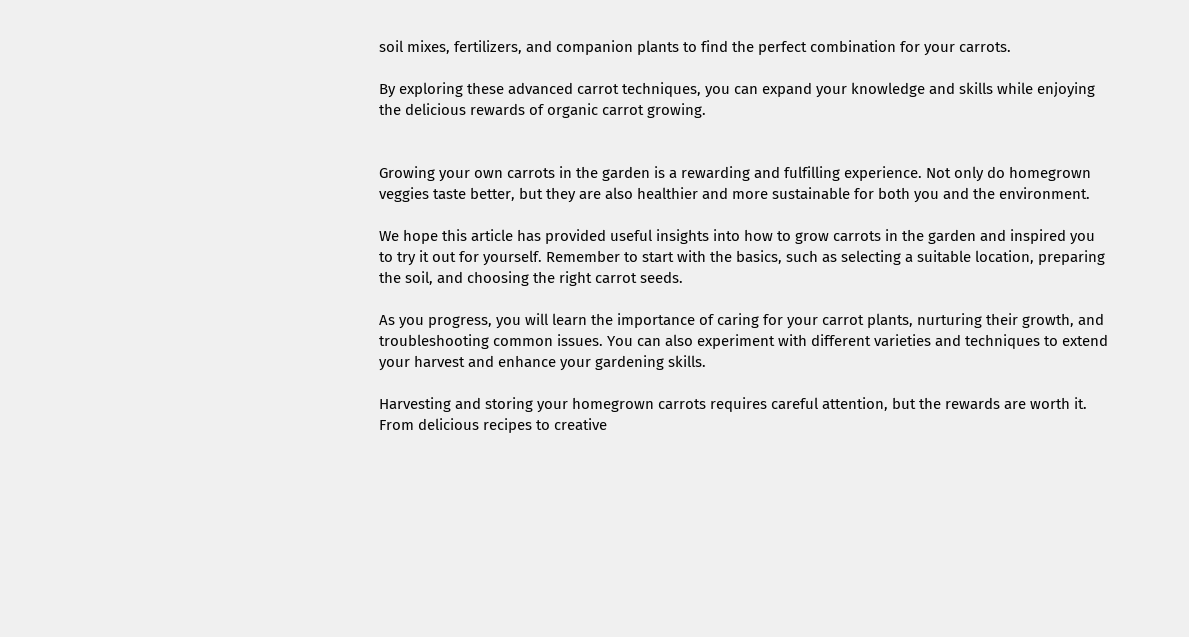soil mixes, fertilizers, and companion plants to find the perfect combination for your carrots.

By exploring these advanced carrot techniques, you can expand your knowledge and skills while enjoying the delicious rewards of organic carrot growing.


Growing your own carrots in the garden is a rewarding and fulfilling experience. Not only do homegrown veggies taste better, but they are also healthier and more sustainable for both you and the environment.

We hope this article has provided useful insights into how to grow carrots in the garden and inspired you to try it out for yourself. Remember to start with the basics, such as selecting a suitable location, preparing the soil, and choosing the right carrot seeds.

As you progress, you will learn the importance of caring for your carrot plants, nurturing their growth, and troubleshooting common issues. You can also experiment with different varieties and techniques to extend your harvest and enhance your gardening skills.

Harvesting and storing your homegrown carrots requires careful attention, but the rewards are worth it. From delicious recipes to creative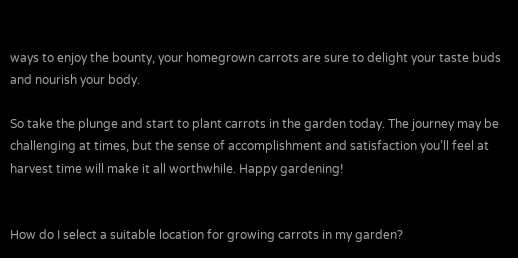ways to enjoy the bounty, your homegrown carrots are sure to delight your taste buds and nourish your body.

So take the plunge and start to plant carrots in the garden today. The journey may be challenging at times, but the sense of accomplishment and satisfaction you’ll feel at harvest time will make it all worthwhile. Happy gardening!


How do I select a suitable location for growing carrots in my garden?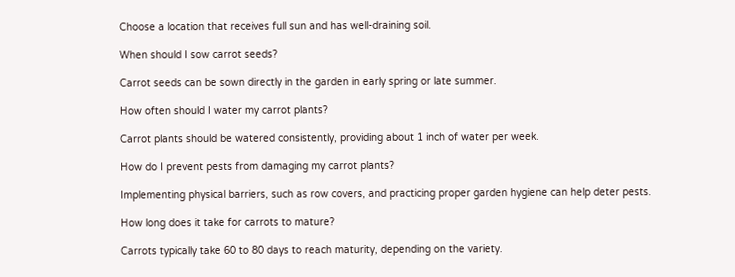Choose a location that receives full sun and has well-draining soil.

When should I sow carrot seeds?

Carrot seeds can be sown directly in the garden in early spring or late summer.

How often should I water my carrot plants?

Carrot plants should be watered consistently, providing about 1 inch of water per week.

How do I prevent pests from damaging my carrot plants?

Implementing physical barriers, such as row covers, and practicing proper garden hygiene can help deter pests.

How long does it take for carrots to mature?

Carrots typically take 60 to 80 days to reach maturity, depending on the variety.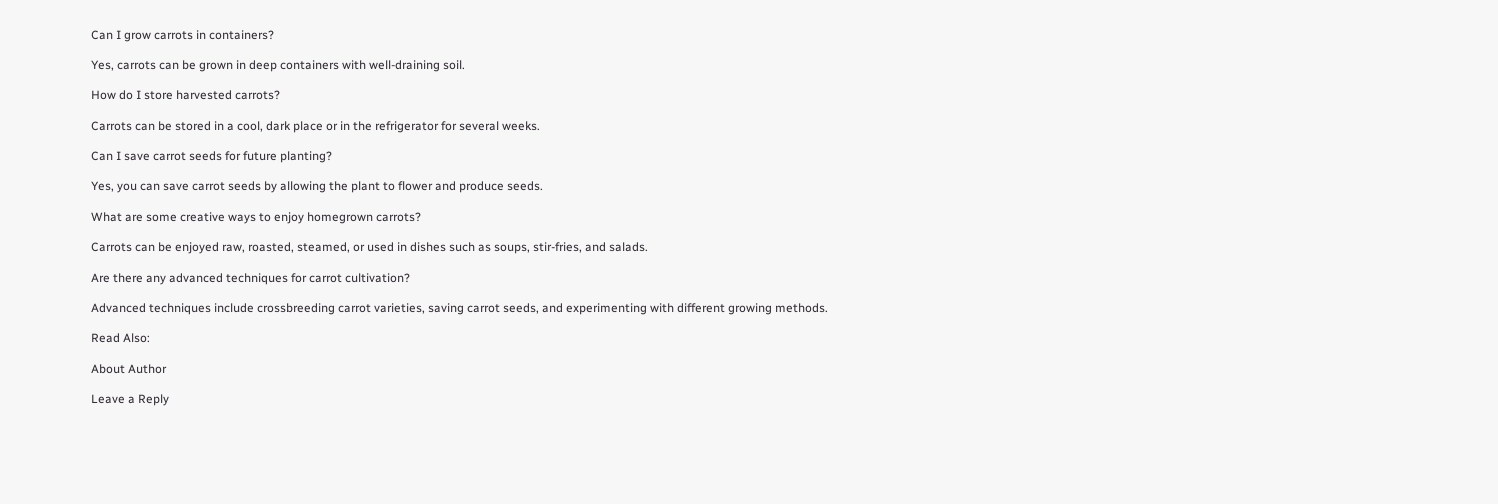Can I grow carrots in containers?

Yes, carrots can be grown in deep containers with well-draining soil.

How do I store harvested carrots?

Carrots can be stored in a cool, dark place or in the refrigerator for several weeks.

Can I save carrot seeds for future planting?

Yes, you can save carrot seeds by allowing the plant to flower and produce seeds.

What are some creative ways to enjoy homegrown carrots?

Carrots can be enjoyed raw, roasted, steamed, or used in dishes such as soups, stir-fries, and salads.

Are there any advanced techniques for carrot cultivation?

Advanced techniques include crossbreeding carrot varieties, saving carrot seeds, and experimenting with different growing methods.

Read Also:

About Author

Leave a Reply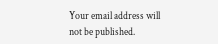Your email address will not be published.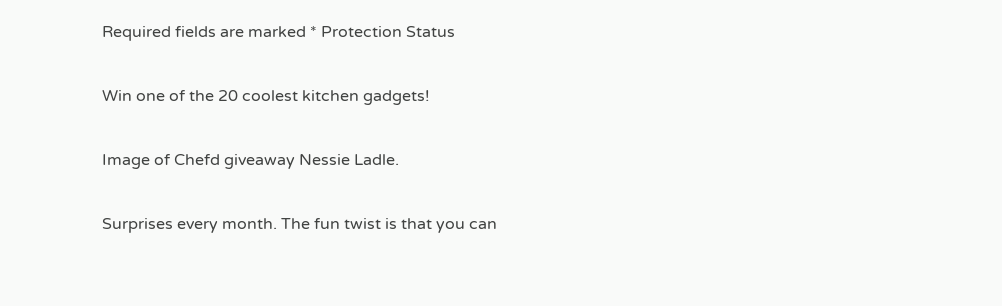Required fields are marked * Protection Status

Win one of the 20 coolest kitchen gadgets!

Image of Chefd giveaway Nessie Ladle.

Surprises every month. The fun twist is that you can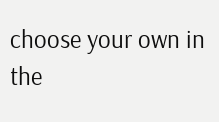choose your own in the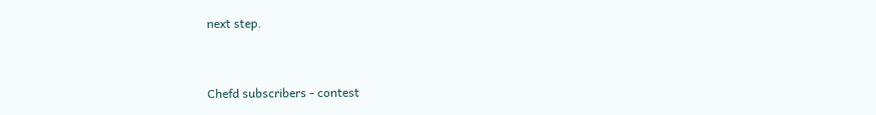next step.


Chefd subscribers - contest